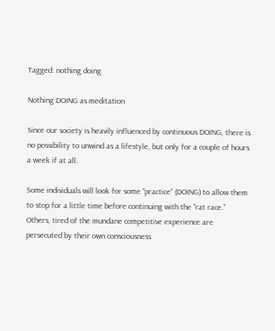Tagged: nothing doing

Nothing DOING as meditation

Since our society is heavily influenced by continuous DOING, there is no possibility to unwind as a lifestyle, but only for a couple of hours a week if at all.

Some individuals will look for some “practice” (DOING) to allow them to stop for a little time before continuing with the “rat race.”
Others, tired of the mundane competitive experience are persecuted by their own consciousness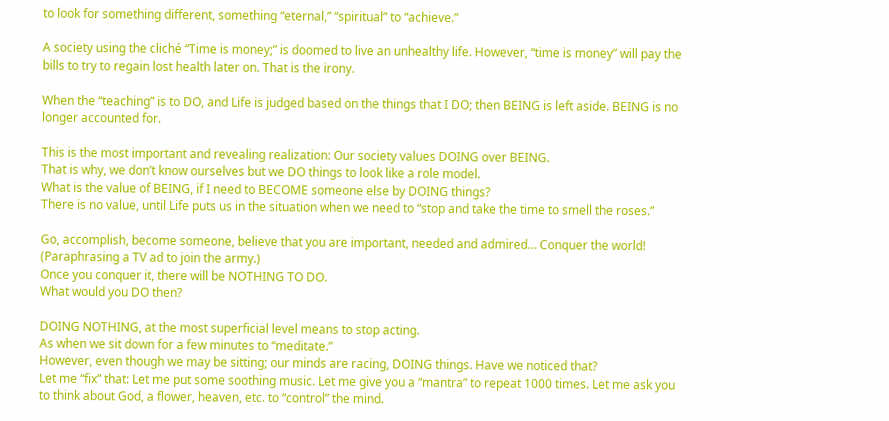to look for something different, something “eternal,” “spiritual” to “achieve.”

A society using the cliché “Time is money;” is doomed to live an unhealthy life. However, “time is money” will pay the bills to try to regain lost health later on. That is the irony.

When the “teaching” is to DO, and Life is judged based on the things that I DO; then BEING is left aside. BEING is no longer accounted for.

This is the most important and revealing realization: Our society values DOING over BEING.
That is why, we don’t know ourselves but we DO things to look like a role model.
What is the value of BEING, if I need to BECOME someone else by DOING things?
There is no value, until Life puts us in the situation when we need to “stop and take the time to smell the roses.”

Go, accomplish, become someone, believe that you are important, needed and admired… Conquer the world! (Paraphrasing a TV ad to join the army.)
Once you conquer it, there will be NOTHING TO DO.
What would you DO then?

DOING NOTHING, at the most superficial level means to stop acting.
As when we sit down for a few minutes to “meditate.”
However, even though we may be sitting; our minds are racing, DOING things. Have we noticed that?
Let me “fix” that: Let me put some soothing music. Let me give you a “mantra” to repeat 1000 times. Let me ask you to think about God, a flower, heaven, etc. to “control” the mind.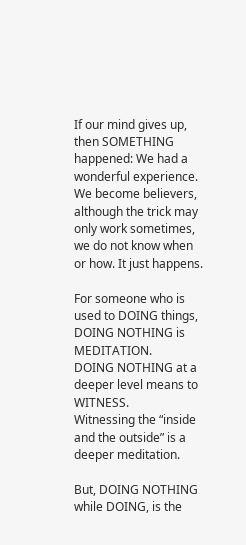If our mind gives up, then SOMETHING happened: We had a wonderful experience. We become believers, although the trick may only work sometimes, we do not know when or how. It just happens.

For someone who is used to DOING things, DOING NOTHING is MEDITATION.
DOING NOTHING at a deeper level means to WITNESS.
Witnessing the “inside and the outside” is a deeper meditation.

But, DOING NOTHING while DOING, is the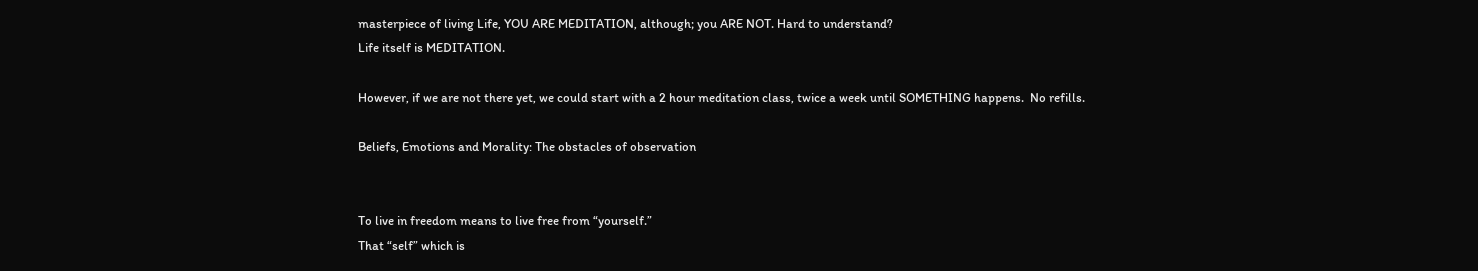masterpiece of living Life, YOU ARE MEDITATION, although; you ARE NOT. Hard to understand?
Life itself is MEDITATION.

However, if we are not there yet, we could start with a 2 hour meditation class, twice a week until SOMETHING happens.  No refills.

Beliefs, Emotions and Morality: The obstacles of observation


To live in freedom means to live free from “yourself.”
That “self” which is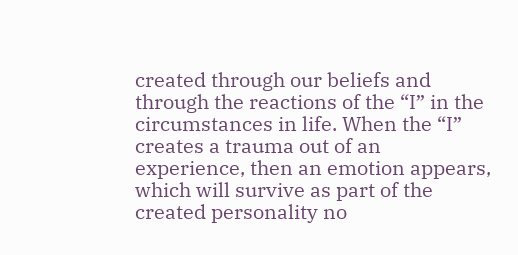created through our beliefs and through the reactions of the “I” in the circumstances in life. When the “I” creates a trauma out of an experience, then an emotion appears, which will survive as part of the created personality no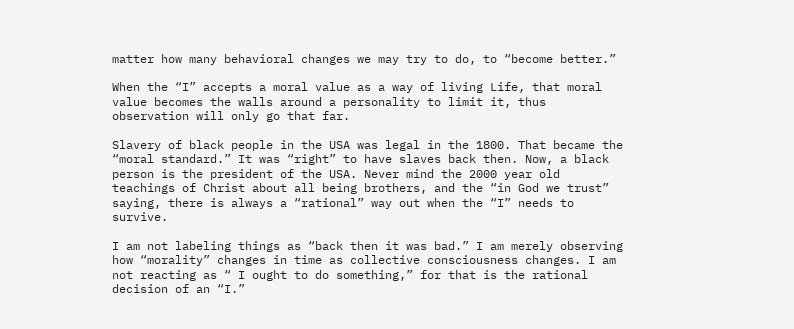matter how many behavioral changes we may try to do, to “become better.”

When the “I” accepts a moral value as a way of living Life, that moral value becomes the walls around a personality to limit it, thus observation will only go that far.

Slavery of black people in the USA was legal in the 1800. That became the “moral standard.” It was “right” to have slaves back then. Now, a black person is the president of the USA. Never mind the 2000 year old teachings of Christ about all being brothers, and the “in God we trust” saying, there is always a “rational” way out when the “I” needs to survive.

I am not labeling things as “back then it was bad.” I am merely observing how “morality” changes in time as collective consciousness changes. I am not reacting as “ I ought to do something,” for that is the rational decision of an “I.”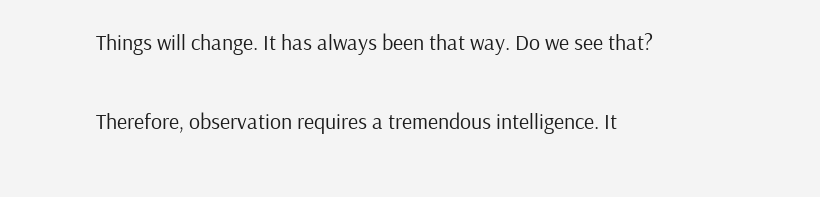Things will change. It has always been that way. Do we see that?

Therefore, observation requires a tremendous intelligence. It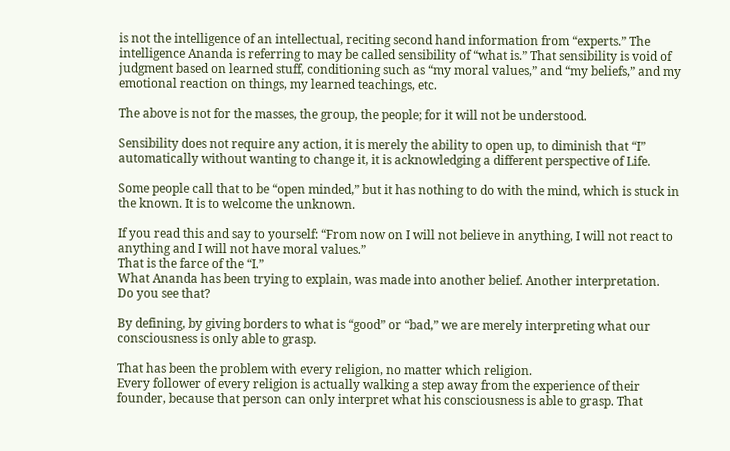is not the intelligence of an intellectual, reciting second hand information from “experts.” The intelligence Ananda is referring to may be called sensibility of “what is.” That sensibility is void of judgment based on learned stuff, conditioning such as “my moral values,” and “my beliefs,” and my emotional reaction on things, my learned teachings, etc.

The above is not for the masses, the group, the people; for it will not be understood.

Sensibility does not require any action, it is merely the ability to open up, to diminish that “I” automatically without wanting to change it, it is acknowledging a different perspective of Life.

Some people call that to be “open minded,” but it has nothing to do with the mind, which is stuck in the known. It is to welcome the unknown.

If you read this and say to yourself: “From now on I will not believe in anything, I will not react to anything and I will not have moral values.”
That is the farce of the “I.”
What Ananda has been trying to explain, was made into another belief. Another interpretation.
Do you see that?

By defining, by giving borders to what is “good” or “bad,” we are merely interpreting what our consciousness is only able to grasp.

That has been the problem with every religion, no matter which religion.
Every follower of every religion is actually walking a step away from the experience of their founder, because that person can only interpret what his consciousness is able to grasp. That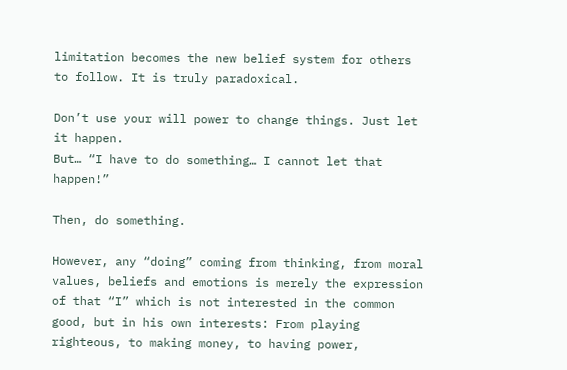limitation becomes the new belief system for others to follow. It is truly paradoxical.

Don’t use your will power to change things. Just let it happen.
But… “I have to do something… I cannot let that happen!”

Then, do something.

However, any “doing” coming from thinking, from moral values, beliefs and emotions is merely the expression of that “I” which is not interested in the common good, but in his own interests: From playing righteous, to making money, to having power,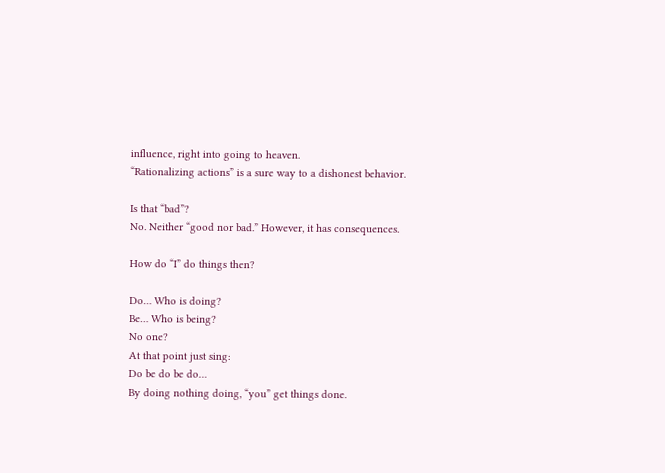influence, right into going to heaven.
“Rationalizing actions” is a sure way to a dishonest behavior.

Is that “bad”?
No. Neither “good nor bad.” However, it has consequences.

How do “I” do things then?

Do… Who is doing?
Be… Who is being?
No one?
At that point just sing:
Do be do be do…
By doing nothing doing, “you” get things done.